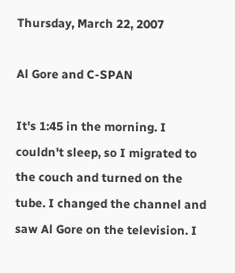Thursday, March 22, 2007

Al Gore and C-SPAN

It's 1:45 in the morning. I couldn't sleep, so I migrated to the couch and turned on the tube. I changed the channel and saw Al Gore on the television. I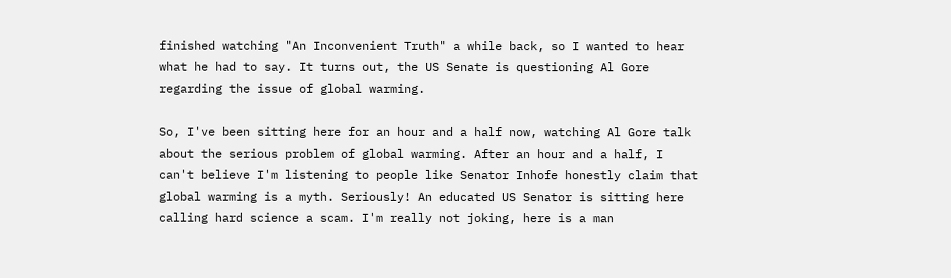finished watching "An Inconvenient Truth" a while back, so I wanted to hear what he had to say. It turns out, the US Senate is questioning Al Gore regarding the issue of global warming.

So, I've been sitting here for an hour and a half now, watching Al Gore talk about the serious problem of global warming. After an hour and a half, I can't believe I'm listening to people like Senator Inhofe honestly claim that global warming is a myth. Seriously! An educated US Senator is sitting here calling hard science a scam. I'm really not joking, here is a man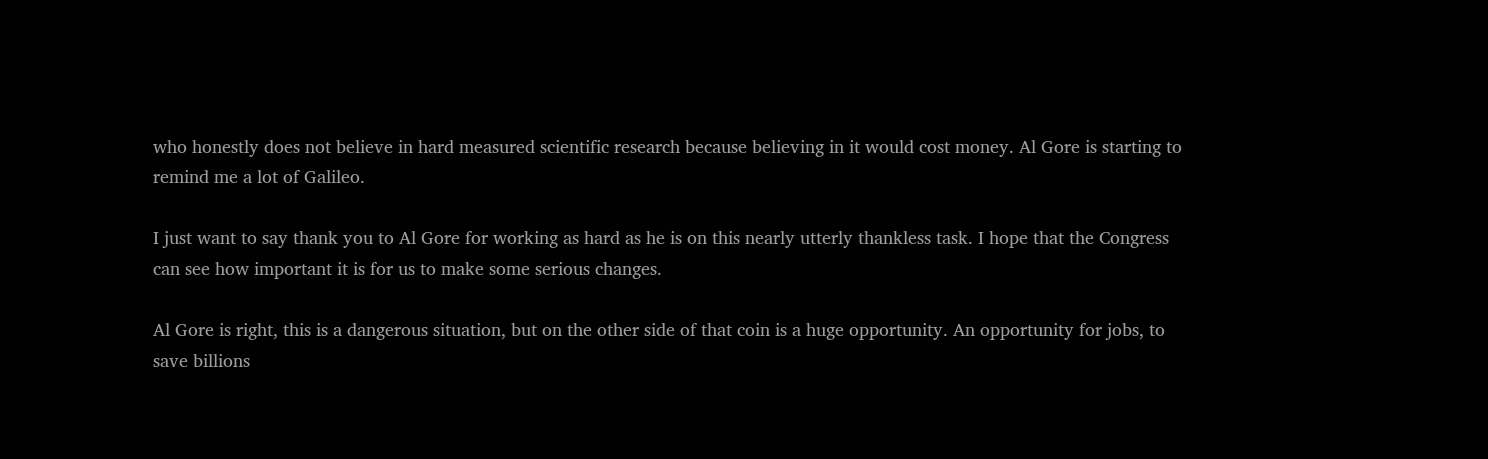who honestly does not believe in hard measured scientific research because believing in it would cost money. Al Gore is starting to remind me a lot of Galileo.

I just want to say thank you to Al Gore for working as hard as he is on this nearly utterly thankless task. I hope that the Congress can see how important it is for us to make some serious changes.

Al Gore is right, this is a dangerous situation, but on the other side of that coin is a huge opportunity. An opportunity for jobs, to save billions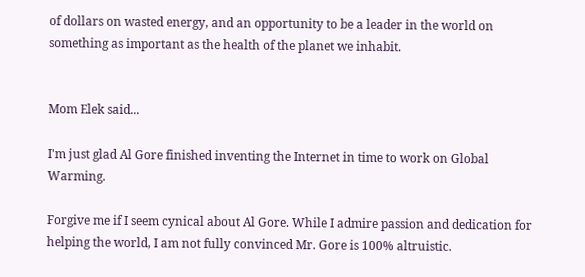of dollars on wasted energy, and an opportunity to be a leader in the world on something as important as the health of the planet we inhabit.


Mom Elek said...

I'm just glad Al Gore finished inventing the Internet in time to work on Global Warming.

Forgive me if I seem cynical about Al Gore. While I admire passion and dedication for helping the world, I am not fully convinced Mr. Gore is 100% altruistic.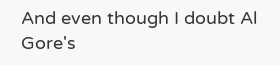And even though I doubt Al Gore's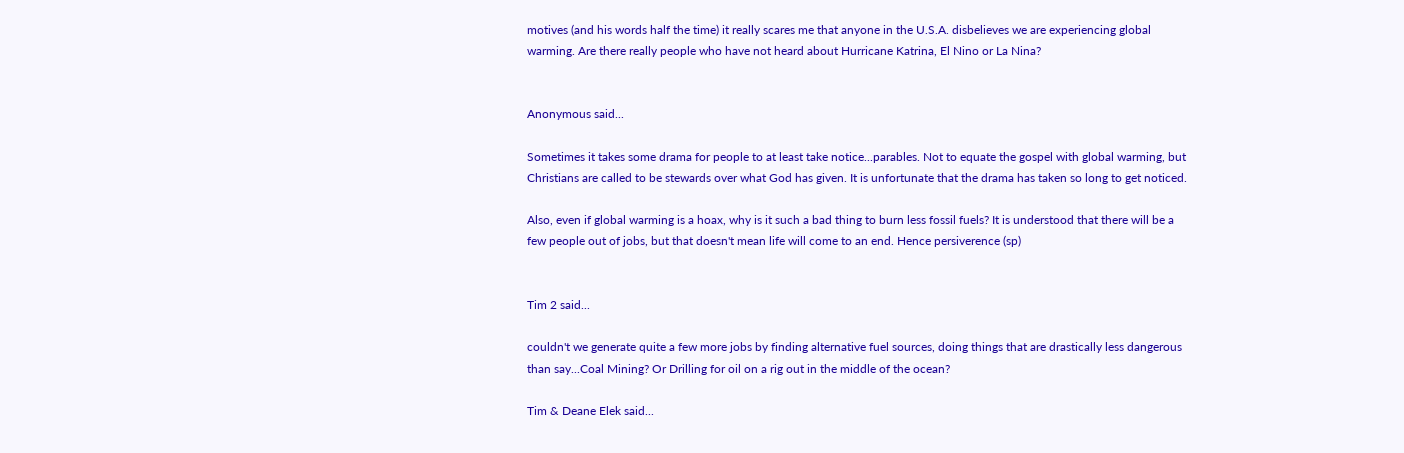motives (and his words half the time) it really scares me that anyone in the U.S.A. disbelieves we are experiencing global warming. Are there really people who have not heard about Hurricane Katrina, El Nino or La Nina?


Anonymous said...

Sometimes it takes some drama for people to at least take notice...parables. Not to equate the gospel with global warming, but Christians are called to be stewards over what God has given. It is unfortunate that the drama has taken so long to get noticed.

Also, even if global warming is a hoax, why is it such a bad thing to burn less fossil fuels? It is understood that there will be a few people out of jobs, but that doesn't mean life will come to an end. Hence persiverence (sp)


Tim 2 said...

couldn't we generate quite a few more jobs by finding alternative fuel sources, doing things that are drastically less dangerous than say...Coal Mining? Or Drilling for oil on a rig out in the middle of the ocean?

Tim & Deane Elek said...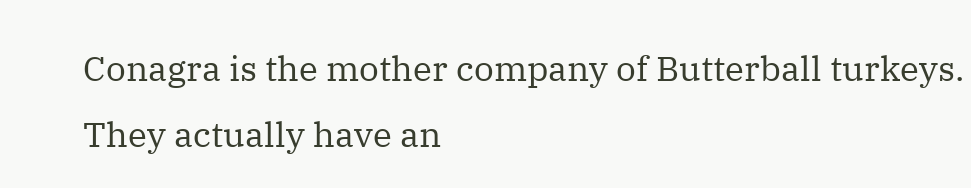Conagra is the mother company of Butterball turkeys. They actually have an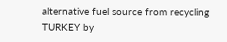alternative fuel source from recycling TURKEY by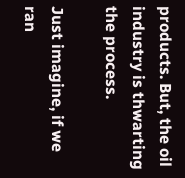products. But, the oil industry is thwarting the process.

Just imagine, if we ran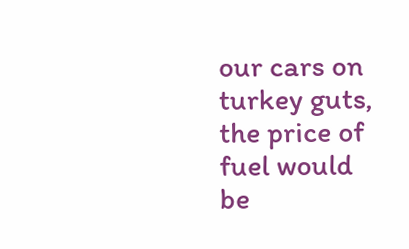our cars on turkey guts, the price of fuel would be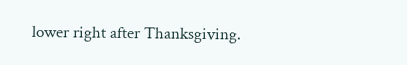lower right after Thanksgiving.